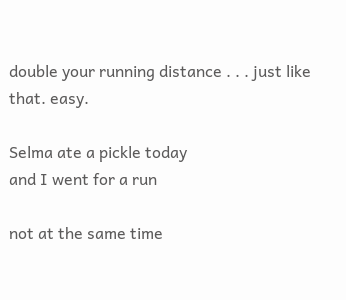double your running distance . . . just like that. easy.

Selma ate a pickle today
and I went for a run

not at the same time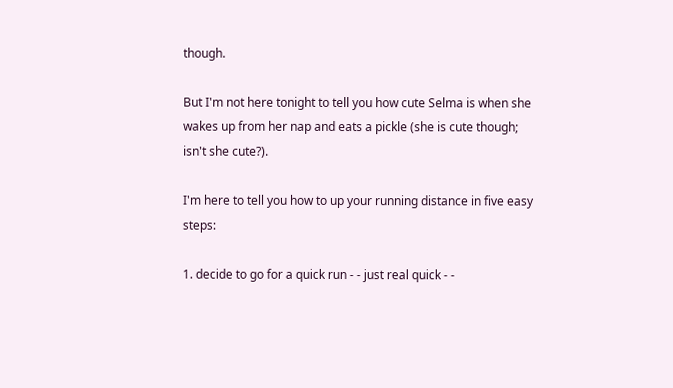though.

But I'm not here tonight to tell you how cute Selma is when she wakes up from her nap and eats a pickle (she is cute though; isn't she cute?).

I'm here to tell you how to up your running distance in five easy steps:

1. decide to go for a quick run - - just real quick - -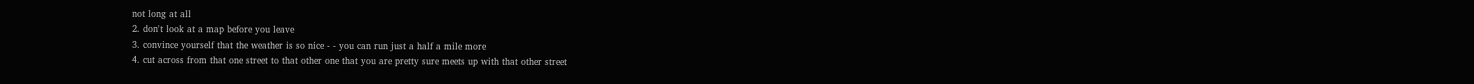not long at all
2. don't look at a map before you leave
3. convince yourself that the weather is so nice - - you can run just a half a mile more
4. cut across from that one street to that other one that you are pretty sure meets up with that other street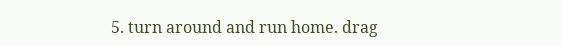5. turn around and run home. drag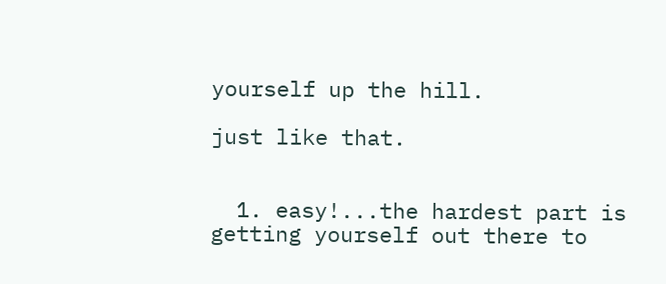yourself up the hill.

just like that.


  1. easy!...the hardest part is getting yourself out there to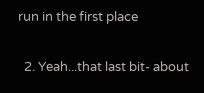run in the first place

  2. Yeah...that last bit- about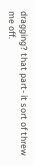dragging? that part- it sort of threw me off.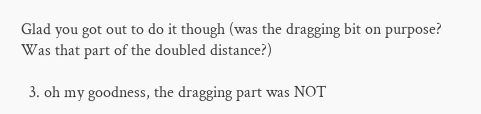Glad you got out to do it though (was the dragging bit on purpose? Was that part of the doubled distance?)

  3. oh my goodness, the dragging part was NOT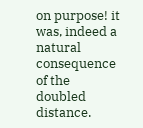on purpose! it was, indeed a natural consequence of the doubled distance.